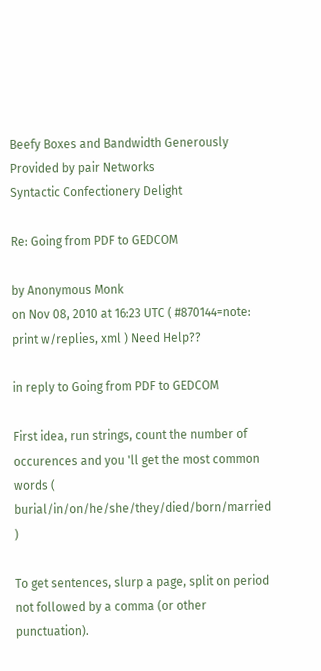Beefy Boxes and Bandwidth Generously Provided by pair Networks
Syntactic Confectionery Delight

Re: Going from PDF to GEDCOM

by Anonymous Monk
on Nov 08, 2010 at 16:23 UTC ( #870144=note: print w/replies, xml ) Need Help??

in reply to Going from PDF to GEDCOM

First idea, run strings, count the number of occurences and you 'll get the most common words ( burial/in/on/he/she/they/died/born/married )

To get sentences, slurp a page, split on period not followed by a comma (or other punctuation).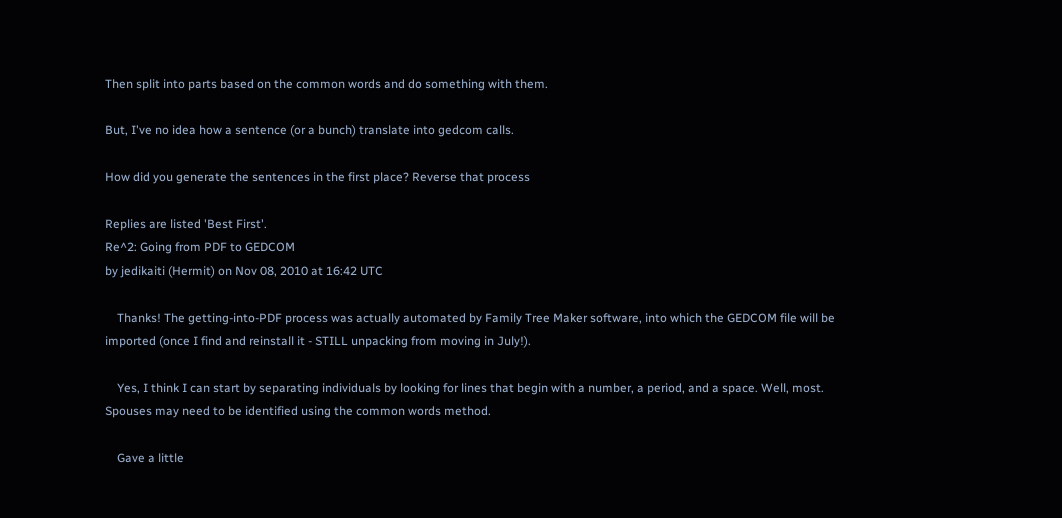Then split into parts based on the common words and do something with them.

But, I've no idea how a sentence (or a bunch) translate into gedcom calls.

How did you generate the sentences in the first place? Reverse that process

Replies are listed 'Best First'.
Re^2: Going from PDF to GEDCOM
by jedikaiti (Hermit) on Nov 08, 2010 at 16:42 UTC

    Thanks! The getting-into-PDF process was actually automated by Family Tree Maker software, into which the GEDCOM file will be imported (once I find and reinstall it - STILL unpacking from moving in July!).

    Yes, I think I can start by separating individuals by looking for lines that begin with a number, a period, and a space. Well, most. Spouses may need to be identified using the common words method.

    Gave a little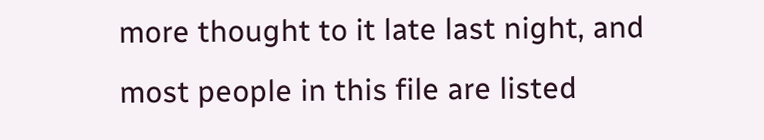more thought to it late last night, and most people in this file are listed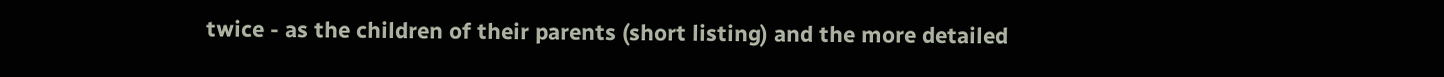twice - as the children of their parents (short listing) and the more detailed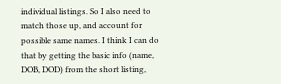individual listings. So I also need to match those up, and account for possible same names. I think I can do that by getting the basic info (name, DOB, DOD) from the short listing,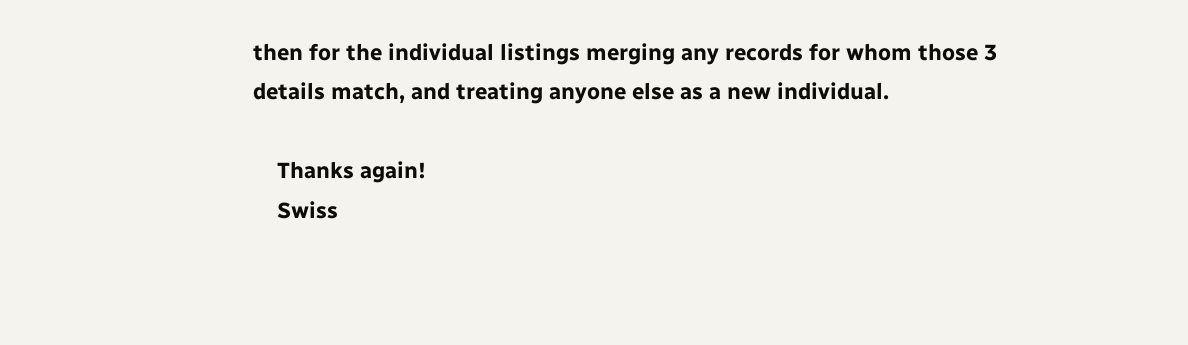then for the individual listings merging any records for whom those 3 details match, and treating anyone else as a new individual.

    Thanks again!
    Swiss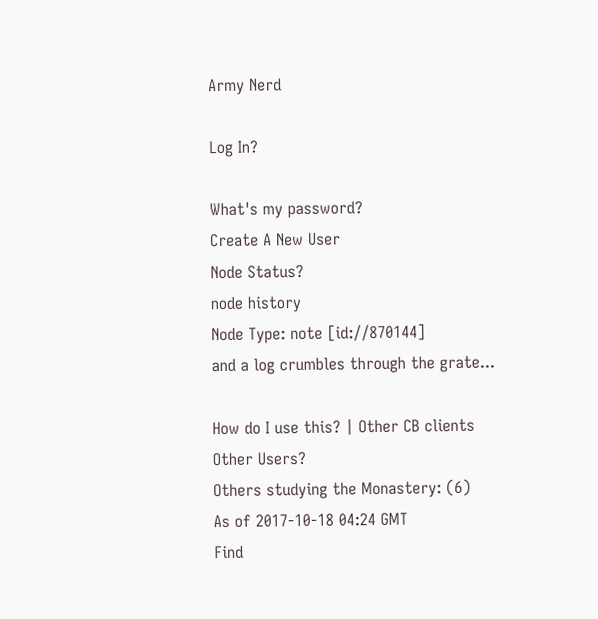Army Nerd

Log In?

What's my password?
Create A New User
Node Status?
node history
Node Type: note [id://870144]
and a log crumbles through the grate...

How do I use this? | Other CB clients
Other Users?
Others studying the Monastery: (6)
As of 2017-10-18 04:24 GMT
Find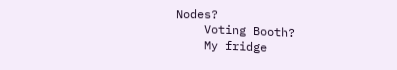Nodes?
    Voting Booth?
    My fridge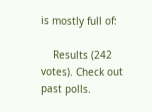is mostly full of:

    Results (242 votes). Check out past polls.